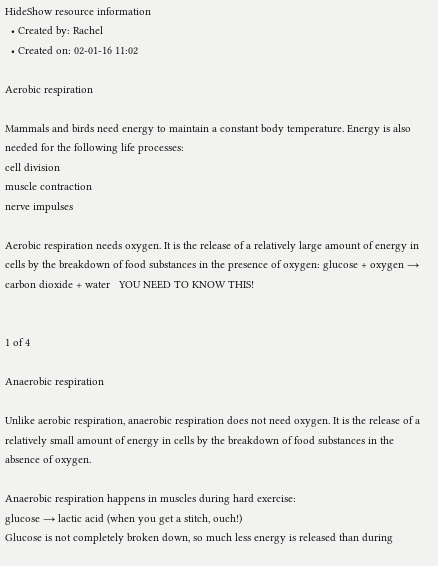HideShow resource information
  • Created by: Rachel
  • Created on: 02-01-16 11:02

Aerobic respiration

Mammals and birds need energy to maintain a constant body temperature. Energy is also needed for the following life processes:
cell division
muscle contraction
nerve impulses

Aerobic respiration needs oxygen. It is the release of a relatively large amount of energy in cells by the breakdown of food substances in the presence of oxygen: glucose + oxygen → carbon dioxide + water   YOU NEED TO KNOW THIS!


1 of 4

Anaerobic respiration

Unlike aerobic respiration, anaerobic respiration does not need oxygen. It is the release of a relatively small amount of energy in cells by the breakdown of food substances in the absence of oxygen.

Anaerobic respiration happens in muscles during hard exercise:
glucose → lactic acid (when you get a stitch, ouch!)
Glucose is not completely broken down, so much less energy is released than during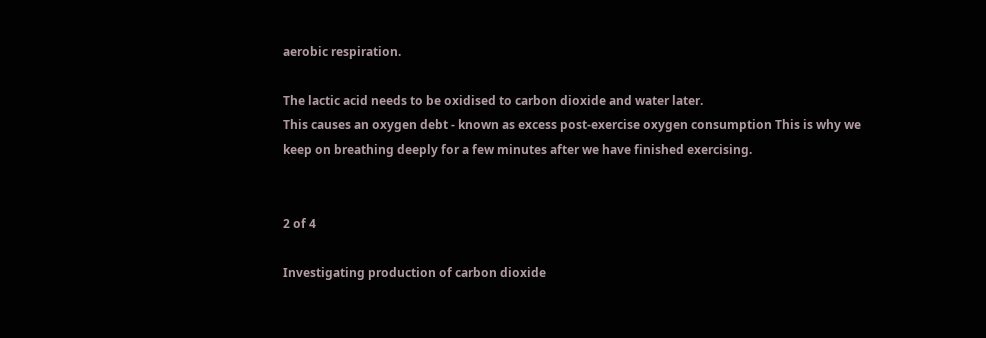aerobic respiration.

The lactic acid needs to be oxidised to carbon dioxide and water later.
This causes an oxygen debt - known as excess post-exercise oxygen consumption This is why we keep on breathing deeply for a few minutes after we have finished exercising.


2 of 4

Investigating production of carbon dioxide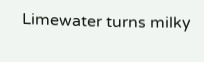Limewater turns milky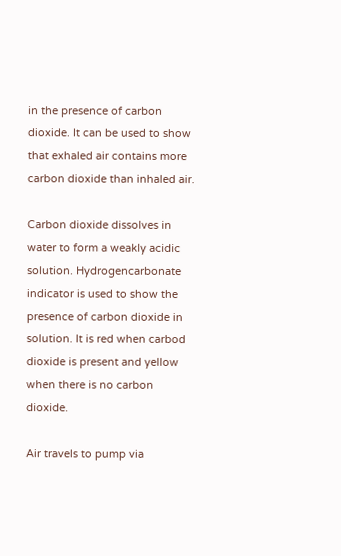in the presence of carbon dioxide. It can be used to show that exhaled air contains more carbon dioxide than inhaled air.

Carbon dioxide dissolves in water to form a weakly acidic solution. Hydrogencarbonate indicator is used to show the presence of carbon dioxide in solution. It is red when carbod dioxide is present and yellow when there is no carbon dioxide.

Air travels to pump via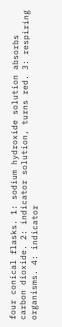four conical flasks. 1: sodium hydroxide solution absorbs carbon dioxide. 2: indicator solution, turns red. 3: respiring organisms. 4: indicator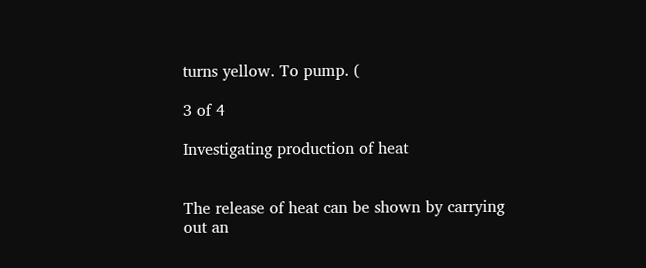turns yellow. To pump. (

3 of 4

Investigating production of heat


The release of heat can be shown by carrying out an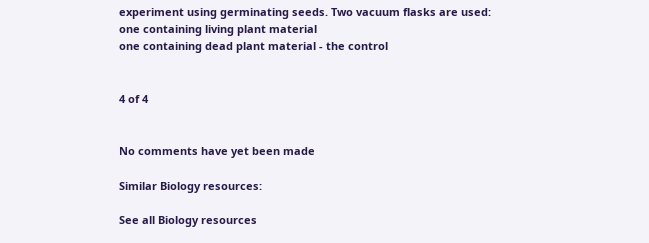experiment using germinating seeds. Two vacuum flasks are used:
one containing living plant material
one containing dead plant material - the control


4 of 4


No comments have yet been made

Similar Biology resources:

See all Biology resources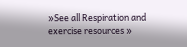»See all Respiration and exercise resources »